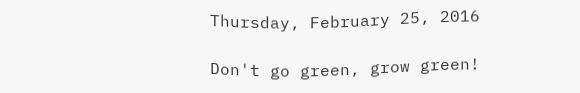Thursday, February 25, 2016

Don't go green, grow green!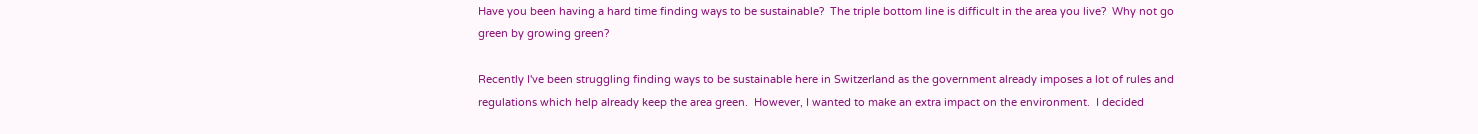Have you been having a hard time finding ways to be sustainable?  The triple bottom line is difficult in the area you live?  Why not go green by growing green?

Recently I've been struggling finding ways to be sustainable here in Switzerland as the government already imposes a lot of rules and regulations which help already keep the area green.  However, I wanted to make an extra impact on the environment.  I decided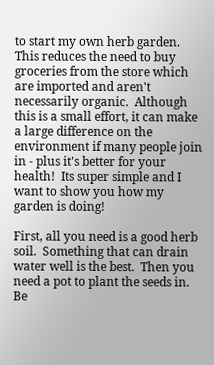to start my own herb garden.  This reduces the need to buy groceries from the store which are imported and aren't necessarily organic.  Although this is a small effort, it can make a large difference on the environment if many people join in - plus it's better for your health!  Its super simple and I want to show you how my garden is doing!

First, all you need is a good herb soil.  Something that can drain water well is the best.  Then you need a pot to plant the seeds in.  Be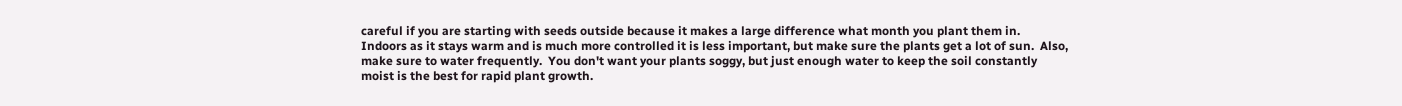careful if you are starting with seeds outside because it makes a large difference what month you plant them in.  Indoors as it stays warm and is much more controlled it is less important, but make sure the plants get a lot of sun.  Also, make sure to water frequently.  You don't want your plants soggy, but just enough water to keep the soil constantly moist is the best for rapid plant growth.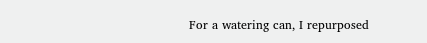For a watering can, I repurposed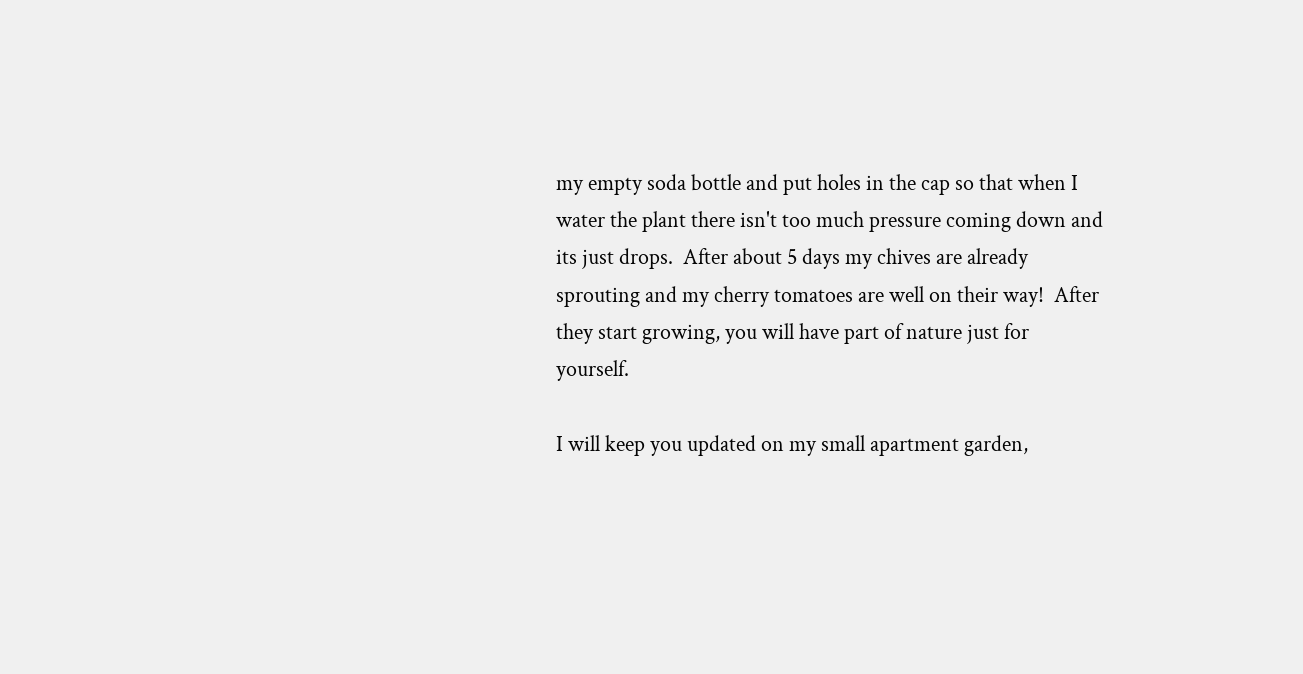my empty soda bottle and put holes in the cap so that when I water the plant there isn't too much pressure coming down and its just drops.  After about 5 days my chives are already sprouting and my cherry tomatoes are well on their way!  After they start growing, you will have part of nature just for yourself.

I will keep you updated on my small apartment garden,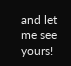and let me see yours!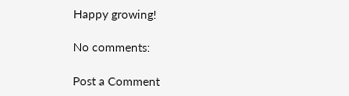Happy growing!

No comments:

Post a Comment